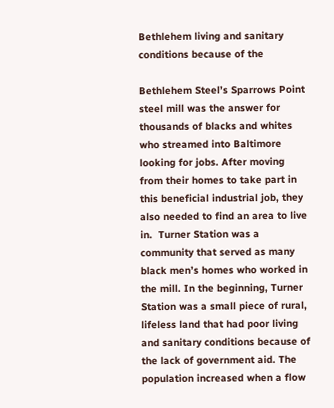Bethlehem living and sanitary conditions because of the

Bethlehem Steel’s Sparrows Point steel mill was the answer for thousands of blacks and whites who streamed into Baltimore looking for jobs. After moving from their homes to take part in this beneficial industrial job, they also needed to find an area to live in.  Turner Station was a community that served as many black men’s homes who worked in the mill. In the beginning, Turner Station was a small piece of rural, lifeless land that had poor living and sanitary conditions because of the lack of government aid. The population increased when a flow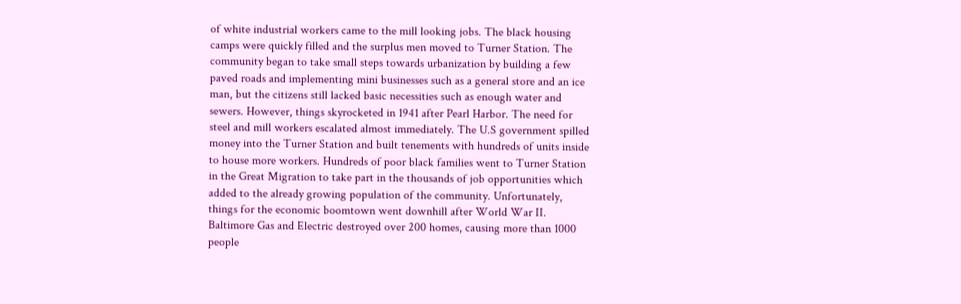of white industrial workers came to the mill looking jobs. The black housing camps were quickly filled and the surplus men moved to Turner Station. The community began to take small steps towards urbanization by building a few paved roads and implementing mini businesses such as a general store and an ice man, but the citizens still lacked basic necessities such as enough water and sewers. However, things skyrocketed in 1941 after Pearl Harbor. The need for steel and mill workers escalated almost immediately. The U.S government spilled money into the Turner Station and built tenements with hundreds of units inside to house more workers. Hundreds of poor black families went to Turner Station in the Great Migration to take part in the thousands of job opportunities which added to the already growing population of the community. Unfortunately, things for the economic boomtown went downhill after World War II. Baltimore Gas and Electric destroyed over 200 homes, causing more than 1000 people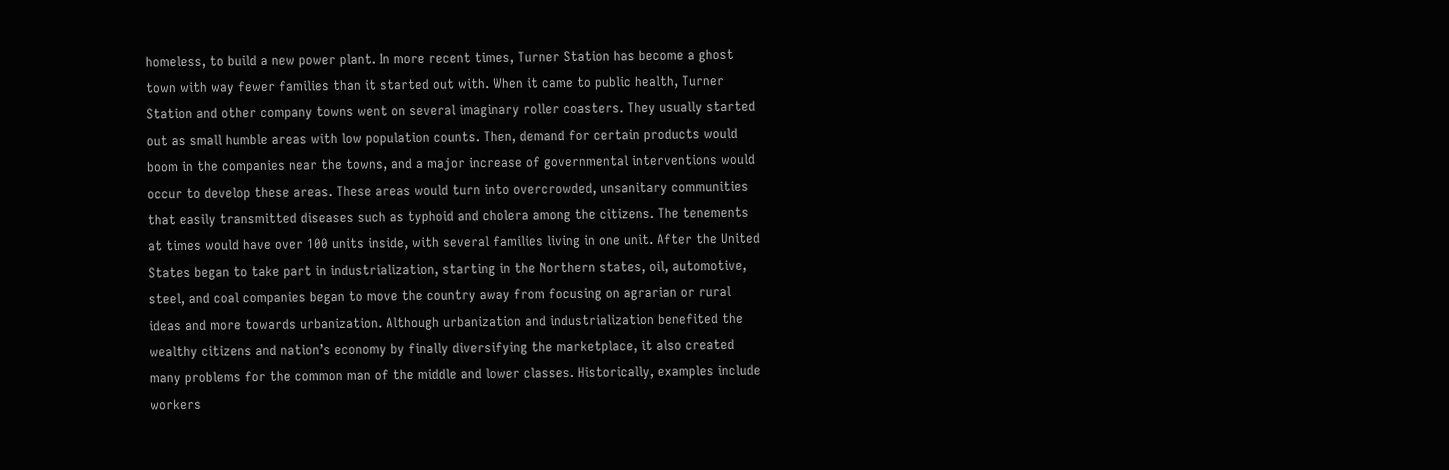homeless, to build a new power plant. In more recent times, Turner Station has become a ghost town with way fewer families than it started out with. When it came to public health, Turner Station and other company towns went on several imaginary roller coasters. They usually started out as small humble areas with low population counts. Then, demand for certain products would boom in the companies near the towns, and a major increase of governmental interventions would occur to develop these areas. These areas would turn into overcrowded, unsanitary communities that easily transmitted diseases such as typhoid and cholera among the citizens. The tenements at times would have over 100 units inside, with several families living in one unit. After the United States began to take part in industrialization, starting in the Northern states, oil, automotive, steel, and coal companies began to move the country away from focusing on agrarian or rural ideas and more towards urbanization. Although urbanization and industrialization benefited the wealthy citizens and nation’s economy by finally diversifying the marketplace, it also created many problems for the common man of the middle and lower classes. Historically, examples include workers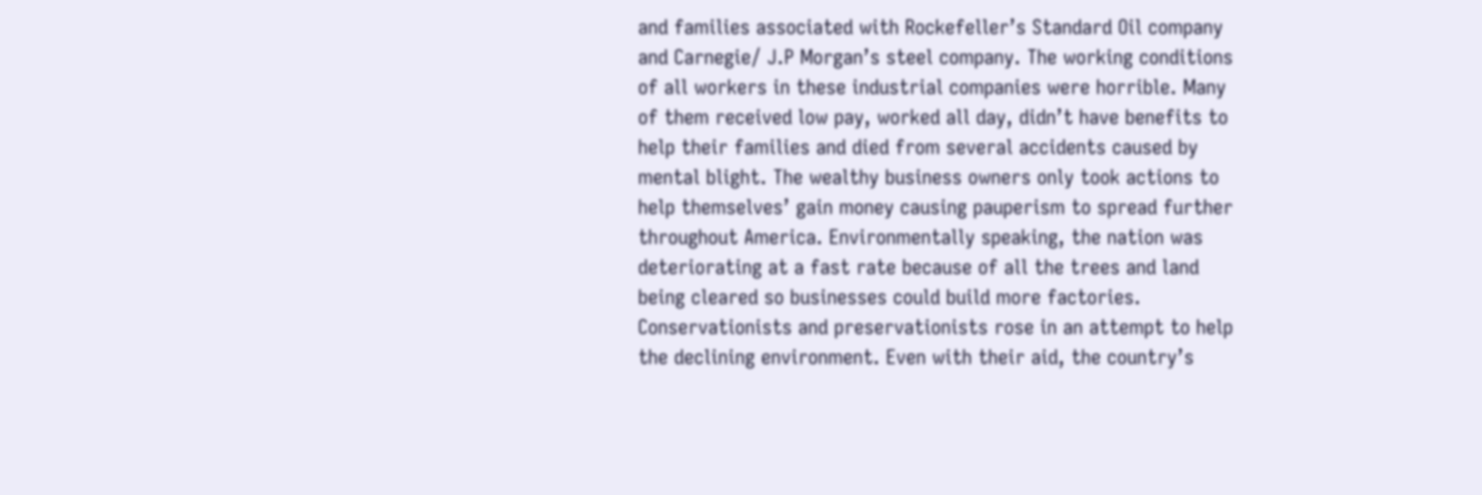and families associated with Rockefeller’s Standard Oil company and Carnegie/ J.P Morgan’s steel company. The working conditions of all workers in these industrial companies were horrible. Many of them received low pay, worked all day, didn’t have benefits to help their families and died from several accidents caused by mental blight. The wealthy business owners only took actions to help themselves’ gain money causing pauperism to spread further throughout America. Environmentally speaking, the nation was deteriorating at a fast rate because of all the trees and land being cleared so businesses could build more factories. Conservationists and preservationists rose in an attempt to help the declining environment. Even with their aid, the country’s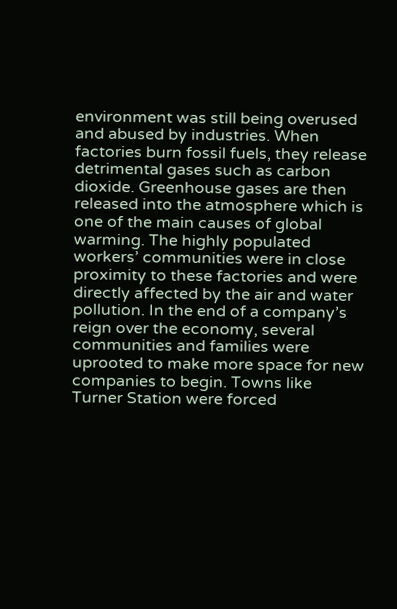environment was still being overused and abused by industries. When factories burn fossil fuels, they release detrimental gases such as carbon dioxide. Greenhouse gases are then released into the atmosphere which is one of the main causes of global warming. The highly populated workers’ communities were in close proximity to these factories and were directly affected by the air and water pollution. In the end of a company’s reign over the economy, several communities and families were uprooted to make more space for new companies to begin. Towns like Turner Station were forced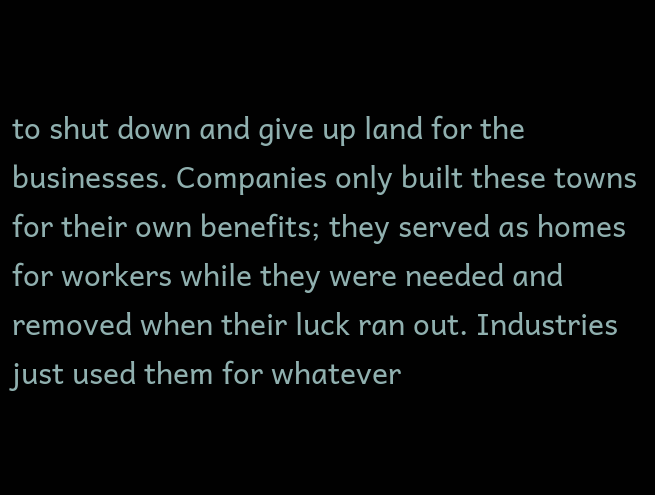to shut down and give up land for the businesses. Companies only built these towns for their own benefits; they served as homes for workers while they were needed and removed when their luck ran out. Industries just used them for whatever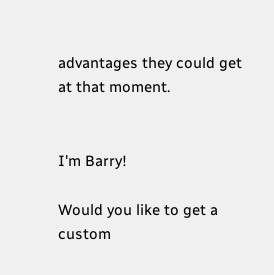advantages they could get at that moment.


I'm Barry!

Would you like to get a custom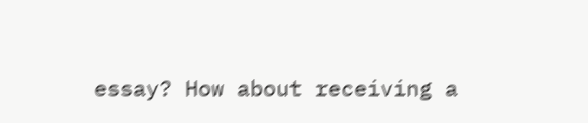essay? How about receiving a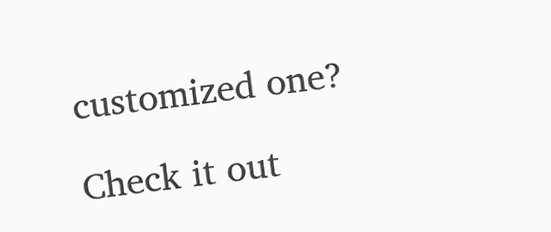customized one?

Check it out